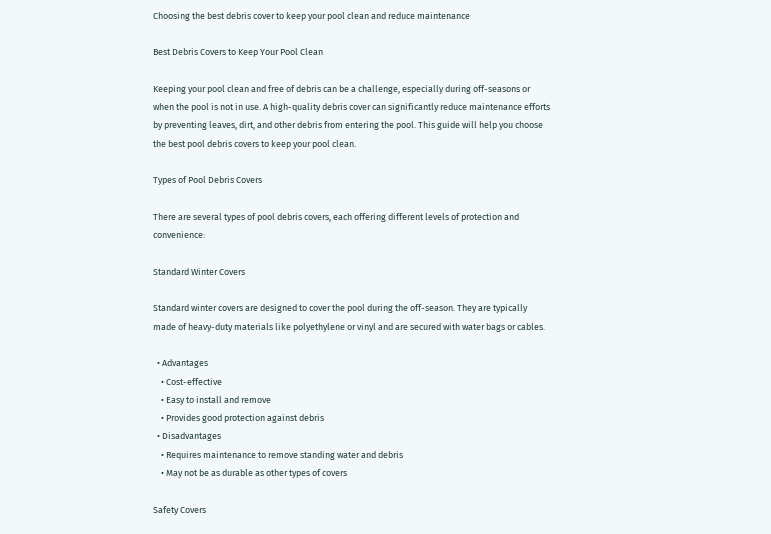Choosing the best debris cover to keep your pool clean and reduce maintenance

Best Debris Covers to Keep Your Pool Clean

Keeping your pool clean and free of debris can be a challenge, especially during off-seasons or when the pool is not in use. A high-quality debris cover can significantly reduce maintenance efforts by preventing leaves, dirt, and other debris from entering the pool. This guide will help you choose the best pool debris covers to keep your pool clean.

Types of Pool Debris Covers

There are several types of pool debris covers, each offering different levels of protection and convenience:

Standard Winter Covers

Standard winter covers are designed to cover the pool during the off-season. They are typically made of heavy-duty materials like polyethylene or vinyl and are secured with water bags or cables.

  • Advantages
    • Cost-effective
    • Easy to install and remove
    • Provides good protection against debris
  • Disadvantages
    • Requires maintenance to remove standing water and debris
    • May not be as durable as other types of covers

Safety Covers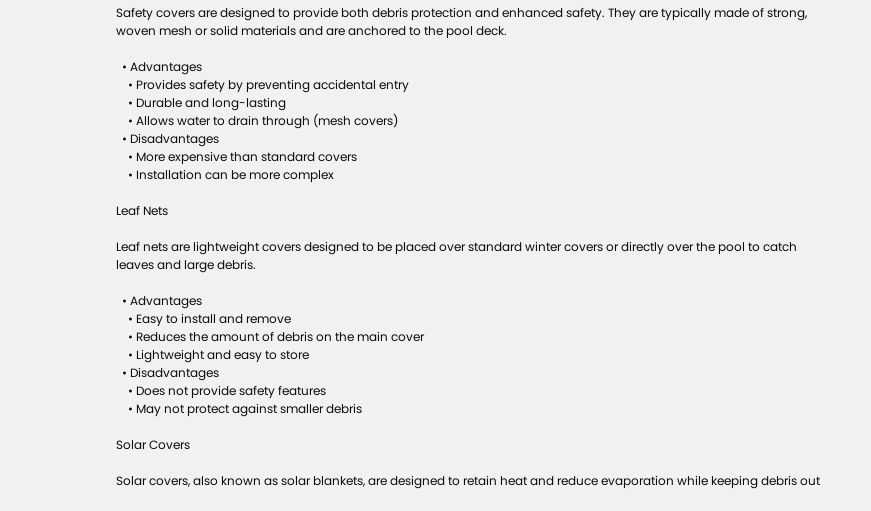Safety covers are designed to provide both debris protection and enhanced safety. They are typically made of strong, woven mesh or solid materials and are anchored to the pool deck.

  • Advantages
    • Provides safety by preventing accidental entry
    • Durable and long-lasting
    • Allows water to drain through (mesh covers)
  • Disadvantages
    • More expensive than standard covers
    • Installation can be more complex

Leaf Nets

Leaf nets are lightweight covers designed to be placed over standard winter covers or directly over the pool to catch leaves and large debris.

  • Advantages
    • Easy to install and remove
    • Reduces the amount of debris on the main cover
    • Lightweight and easy to store
  • Disadvantages
    • Does not provide safety features
    • May not protect against smaller debris

Solar Covers

Solar covers, also known as solar blankets, are designed to retain heat and reduce evaporation while keeping debris out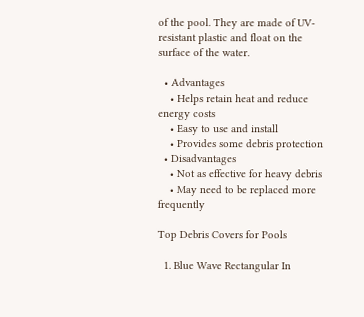of the pool. They are made of UV-resistant plastic and float on the surface of the water.

  • Advantages
    • Helps retain heat and reduce energy costs
    • Easy to use and install
    • Provides some debris protection
  • Disadvantages
    • Not as effective for heavy debris
    • May need to be replaced more frequently

Top Debris Covers for Pools

  1. Blue Wave Rectangular In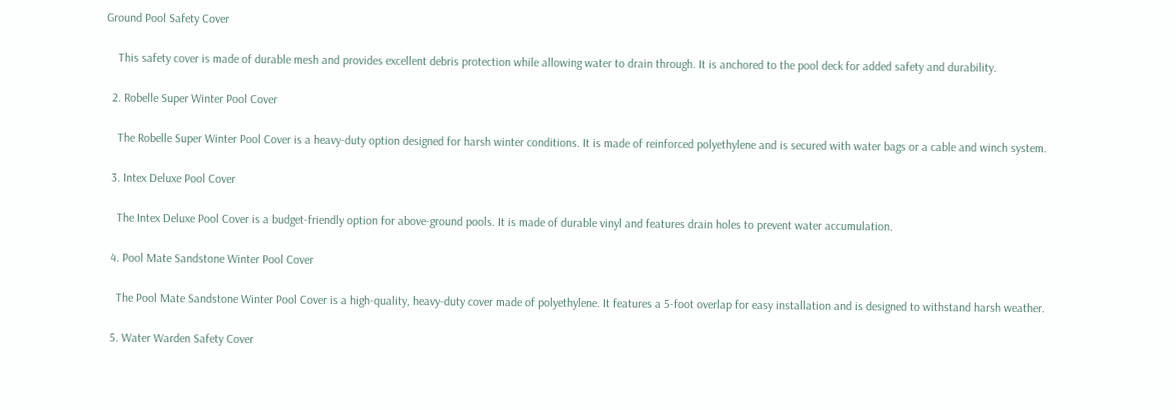Ground Pool Safety Cover

    This safety cover is made of durable mesh and provides excellent debris protection while allowing water to drain through. It is anchored to the pool deck for added safety and durability.

  2. Robelle Super Winter Pool Cover

    The Robelle Super Winter Pool Cover is a heavy-duty option designed for harsh winter conditions. It is made of reinforced polyethylene and is secured with water bags or a cable and winch system.

  3. Intex Deluxe Pool Cover

    The Intex Deluxe Pool Cover is a budget-friendly option for above-ground pools. It is made of durable vinyl and features drain holes to prevent water accumulation.

  4. Pool Mate Sandstone Winter Pool Cover

    The Pool Mate Sandstone Winter Pool Cover is a high-quality, heavy-duty cover made of polyethylene. It features a 5-foot overlap for easy installation and is designed to withstand harsh weather.

  5. Water Warden Safety Cover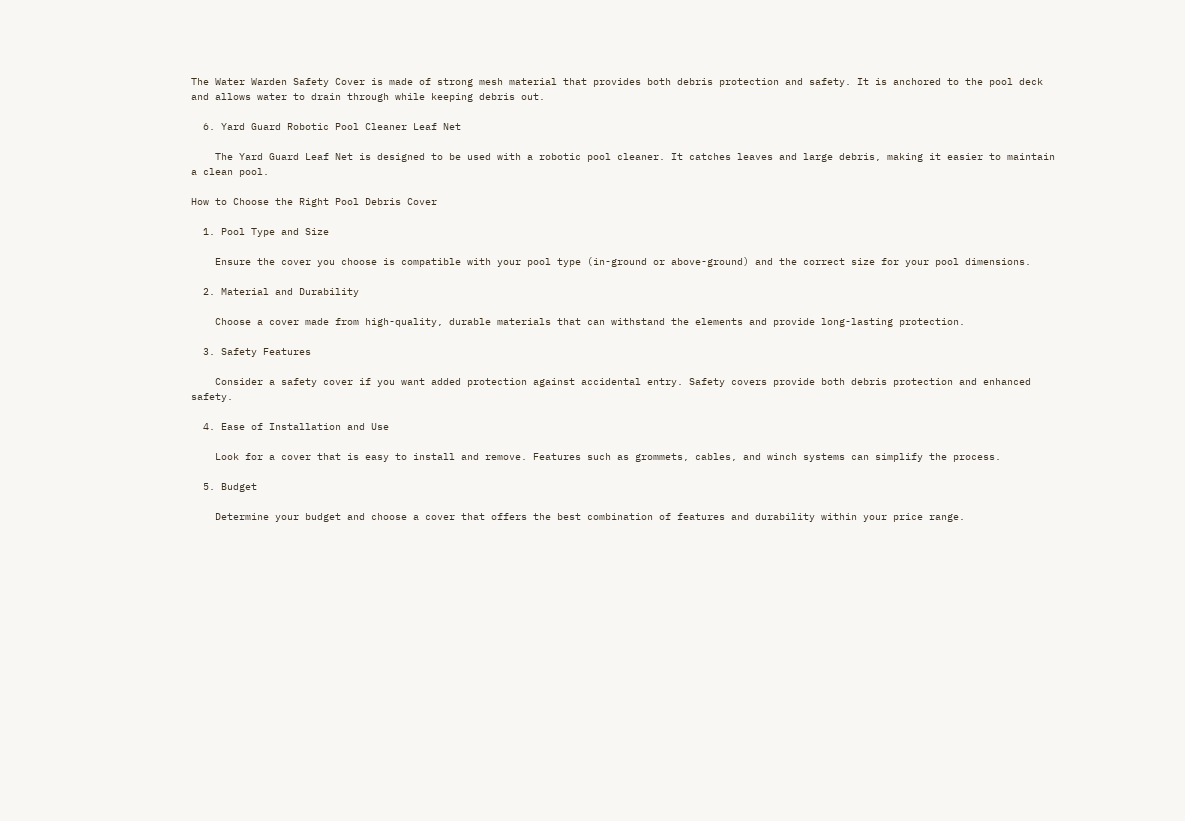The Water Warden Safety Cover is made of strong mesh material that provides both debris protection and safety. It is anchored to the pool deck and allows water to drain through while keeping debris out.

  6. Yard Guard Robotic Pool Cleaner Leaf Net

    The Yard Guard Leaf Net is designed to be used with a robotic pool cleaner. It catches leaves and large debris, making it easier to maintain a clean pool.

How to Choose the Right Pool Debris Cover

  1. Pool Type and Size

    Ensure the cover you choose is compatible with your pool type (in-ground or above-ground) and the correct size for your pool dimensions.

  2. Material and Durability

    Choose a cover made from high-quality, durable materials that can withstand the elements and provide long-lasting protection.

  3. Safety Features

    Consider a safety cover if you want added protection against accidental entry. Safety covers provide both debris protection and enhanced safety.

  4. Ease of Installation and Use

    Look for a cover that is easy to install and remove. Features such as grommets, cables, and winch systems can simplify the process.

  5. Budget

    Determine your budget and choose a cover that offers the best combination of features and durability within your price range.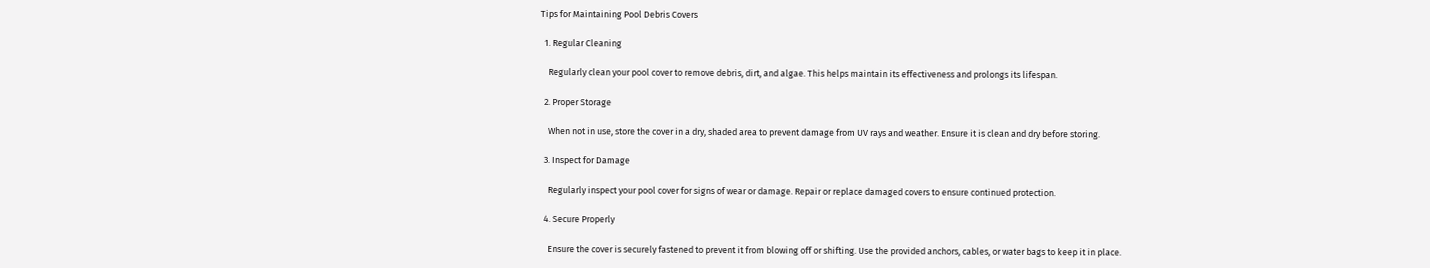Tips for Maintaining Pool Debris Covers

  1. Regular Cleaning

    Regularly clean your pool cover to remove debris, dirt, and algae. This helps maintain its effectiveness and prolongs its lifespan.

  2. Proper Storage

    When not in use, store the cover in a dry, shaded area to prevent damage from UV rays and weather. Ensure it is clean and dry before storing.

  3. Inspect for Damage

    Regularly inspect your pool cover for signs of wear or damage. Repair or replace damaged covers to ensure continued protection.

  4. Secure Properly

    Ensure the cover is securely fastened to prevent it from blowing off or shifting. Use the provided anchors, cables, or water bags to keep it in place.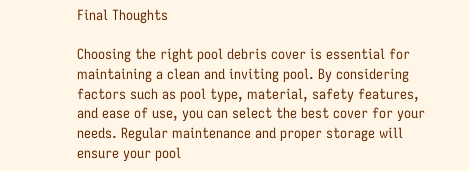Final Thoughts

Choosing the right pool debris cover is essential for maintaining a clean and inviting pool. By considering factors such as pool type, material, safety features, and ease of use, you can select the best cover for your needs. Regular maintenance and proper storage will ensure your pool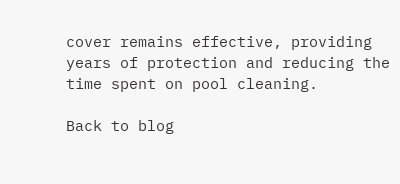cover remains effective, providing years of protection and reducing the time spent on pool cleaning.

Back to blog